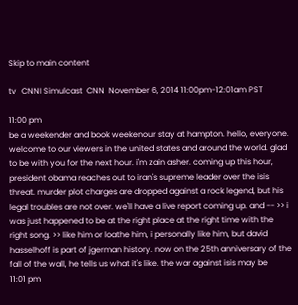Skip to main content

tv   CNNI Simulcast  CNN  November 6, 2014 11:00pm-12:01am PST

11:00 pm
be a weekender and book weekenour stay at hampton. hello, everyone. welcome to our viewers in the united states and around the world. glad to be with you for the next hour. i'm zain asher. coming up this hour, president obama reaches out to iran's supreme leader over the isis threat. murder plot charges are dropped against a rock legend, but his legal troubles are not over. we'll have a live report coming up. and -- >> i was just happened to be at the right place at the right time with the right song. >> like him or loathe him, i personally like him, but david hasselhoff is part of jgerman history. now on the 25th anniversary of the fall of the wall, he tells us what it's like. the war against isis may be
11:01 pm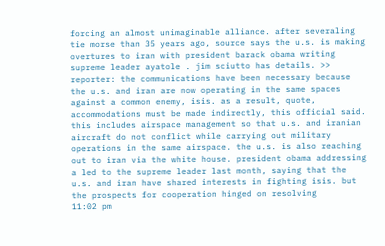forcing an almost unimaginable alliance. after severaling tie morse than 35 years ago, source says the u.s. is making overtures to iran with president barack obama writing supreme leader ayatole . jim sciutto has details. >> reporter: the communications have been necessary because the u.s. and iran are now operating in the same spaces against a common enemy, isis. as a result, quote, accommodations must be made indirectly, this official said. this includes airspace management so that u.s. and iranian aircraft do not conflict while carrying out military operations in the same airspace. the u.s. is also reaching out to iran via the white house. president obama addressing a led to the supreme leader last month, saying that the u.s. and iran have shared interests in fighting isis. but the prospects for cooperation hinged on resolving
11:02 pm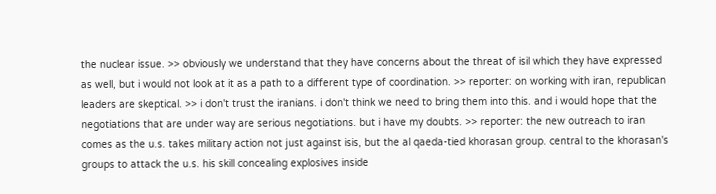the nuclear issue. >> obviously we understand that they have concerns about the threat of isil which they have expressed as well, but i would not look at it as a path to a different type of coordination. >> reporter: on working with iran, republican leaders are skeptical. >> i don't trust the iranians. i don't think we need to bring them into this. and i would hope that the negotiations that are under way are serious negotiations. but i have my doubts. >> reporter: the new outreach to iran comes as the u.s. takes military action not just against isis, but the al qaeda-tied khorasan group. central to the khorasan's groups to attack the u.s. his skill concealing explosives inside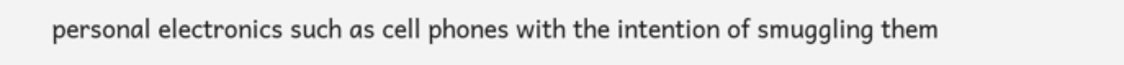personal electronics such as cell phones with the intention of smuggling them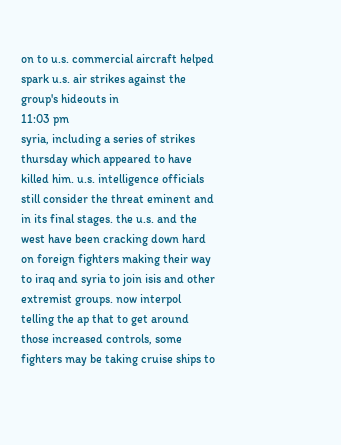on to u.s. commercial aircraft helped spark u.s. air strikes against the group's hideouts in
11:03 pm
syria, including a series of strikes thursday which appeared to have killed him. u.s. intelligence officials still consider the threat eminent and in its final stages. the u.s. and the west have been cracking down hard on foreign fighters making their way to iraq and syria to join isis and other extremist groups. now interpol telling the ap that to get around those increased controls, some fighters may be taking cruise ships to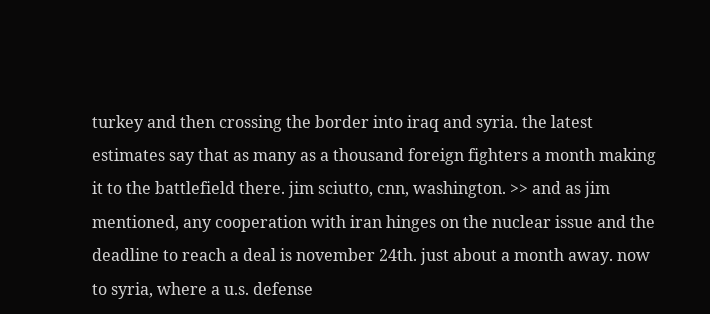turkey and then crossing the border into iraq and syria. the latest estimates say that as many as a thousand foreign fighters a month making it to the battlefield there. jim sciutto, cnn, washington. >> and as jim mentioned, any cooperation with iran hinges on the nuclear issue and the deadline to reach a deal is november 24th. just about a month away. now to syria, where a u.s. defense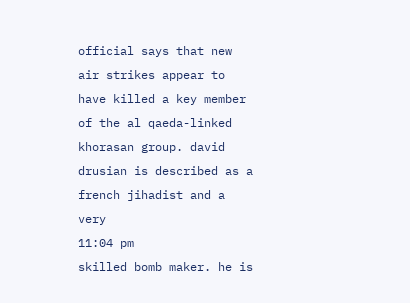official says that new air strikes appear to have killed a key member of the al qaeda-linked khorasan group. david drusian is described as a french jihadist and a very
11:04 pm
skilled bomb maker. he is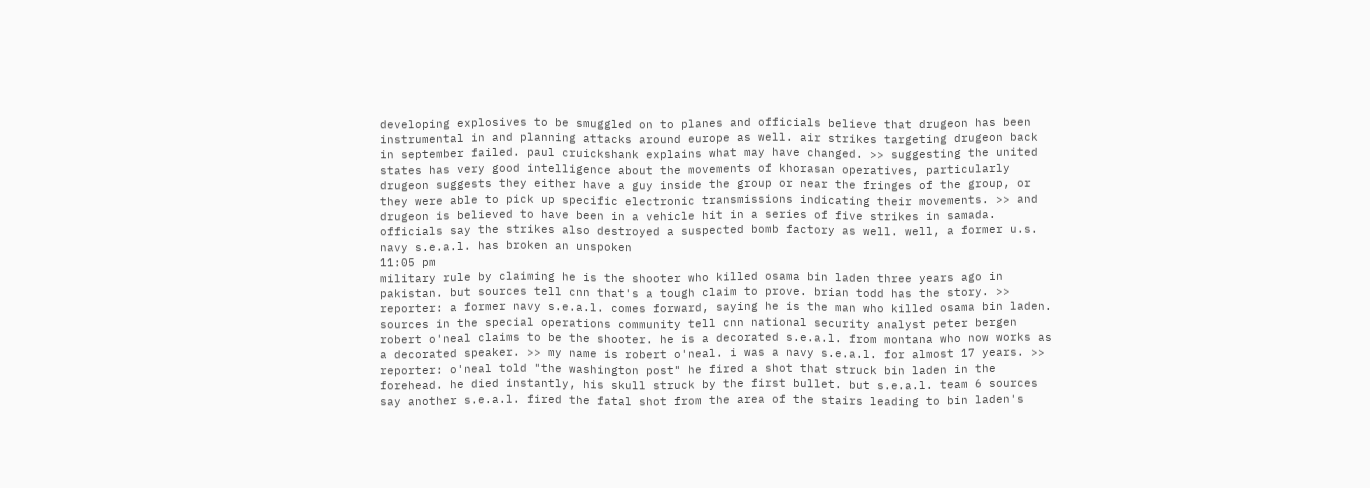developing explosives to be smuggled on to planes and officials believe that drugeon has been instrumental in and planning attacks around europe as well. air strikes targeting drugeon back in september failed. paul cruickshank explains what may have changed. >> suggesting the united states has very good intelligence about the movements of khorasan operatives, particularly drugeon suggests they either have a guy inside the group or near the fringes of the group, or they were able to pick up specific electronic transmissions indicating their movements. >> and drugeon is believed to have been in a vehicle hit in a series of five strikes in samada. officials say the strikes also destroyed a suspected bomb factory as well. well, a former u.s. navy s.e.a.l. has broken an unspoken
11:05 pm
military rule by claiming he is the shooter who killed osama bin laden three years ago in pakistan. but sources tell cnn that's a tough claim to prove. brian todd has the story. >> reporter: a former navy s.e.a.l. comes forward, saying he is the man who killed osama bin laden. sources in the special operations community tell cnn national security analyst peter bergen robert o'neal claims to be the shooter. he is a decorated s.e.a.l. from montana who now works as a decorated speaker. >> my name is robert o'neal. i was a navy s.e.a.l. for almost 17 years. >> reporter: o'neal told "the washington post" he fired a shot that struck bin laden in the forehead. he died instantly, his skull struck by the first bullet. but s.e.a.l. team 6 sources say another s.e.a.l. fired the fatal shot from the area of the stairs leading to bin laden's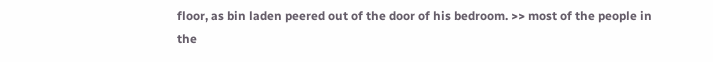floor, as bin laden peered out of the door of his bedroom. >> most of the people in the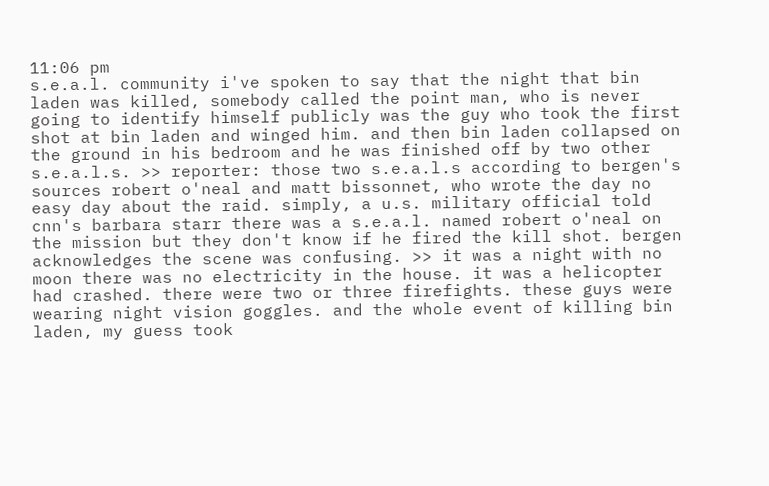11:06 pm
s.e.a.l. community i've spoken to say that the night that bin laden was killed, somebody called the point man, who is never going to identify himself publicly was the guy who took the first shot at bin laden and winged him. and then bin laden collapsed on the ground in his bedroom and he was finished off by two other s.e.a.l.s. >> reporter: those two s.e.a.l.s according to bergen's sources robert o'neal and matt bissonnet, who wrote the day no easy day about the raid. simply, a u.s. military official told cnn's barbara starr there was a s.e.a.l. named robert o'neal on the mission but they don't know if he fired the kill shot. bergen acknowledges the scene was confusing. >> it was a night with no moon there was no electricity in the house. it was a helicopter had crashed. there were two or three firefights. these guys were wearing night vision goggles. and the whole event of killing bin laden, my guess took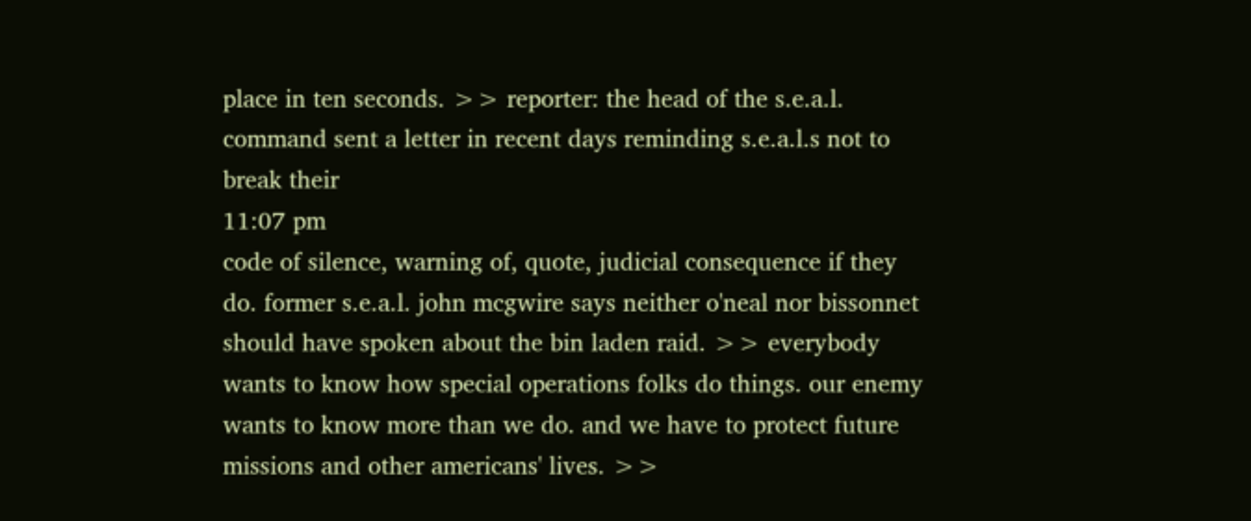place in ten seconds. >> reporter: the head of the s.e.a.l. command sent a letter in recent days reminding s.e.a.l.s not to break their
11:07 pm
code of silence, warning of, quote, judicial consequence if they do. former s.e.a.l. john mcgwire says neither o'neal nor bissonnet should have spoken about the bin laden raid. >> everybody wants to know how special operations folks do things. our enemy wants to know more than we do. and we have to protect future missions and other americans' lives. >>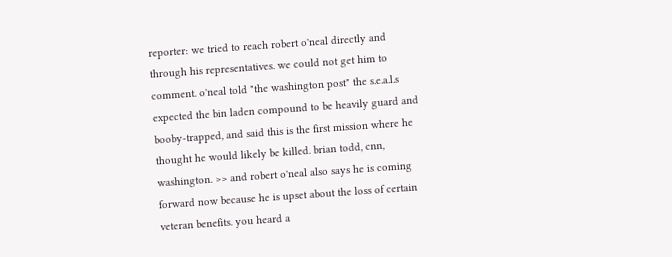reporter: we tried to reach robert o'neal directly and through his representatives. we could not get him to comment. o'neal told "the washington post" the s.e.a.l.s expected the bin laden compound to be heavily guard and booby-trapped, and said this is the first mission where he thought he would likely be killed. brian todd, cnn, washington. >> and robert o'neal also says he is coming forward now because he is upset about the loss of certain veteran benefits. you heard a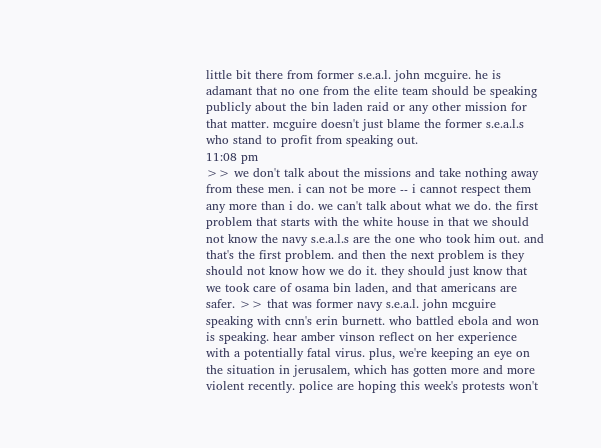little bit there from former s.e.a.l. john mcguire. he is adamant that no one from the elite team should be speaking publicly about the bin laden raid or any other mission for that matter. mcguire doesn't just blame the former s.e.a.l.s who stand to profit from speaking out.
11:08 pm
>> we don't talk about the missions and take nothing away from these men. i can not be more -- i cannot respect them any more than i do. we can't talk about what we do. the first problem that starts with the white house in that we should not know the navy s.e.a.l.s are the one who took him out. and that's the first problem. and then the next problem is they should not know how we do it. they should just know that we took care of osama bin laden, and that americans are safer. >> that was former navy s.e.a.l. john mcguire speaking with cnn's erin burnett. who battled ebola and won is speaking. hear amber vinson reflect on her experience with a potentially fatal virus. plus, we're keeping an eye on the situation in jerusalem, which has gotten more and more violent recently. police are hoping this week's protests won't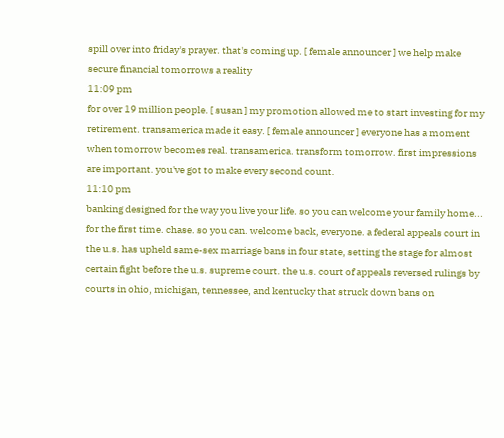spill over into friday's prayer. that's coming up. [ female announcer ] we help make secure financial tomorrows a reality
11:09 pm
for over 19 million people. [ susan ] my promotion allowed me to start investing for my retirement. transamerica made it easy. [ female announcer ] everyone has a moment when tomorrow becomes real. transamerica. transform tomorrow. first impressions are important. you've got to make every second count.
11:10 pm
banking designed for the way you live your life. so you can welcome your family home... for the first time. chase. so you can. welcome back, everyone. a federal appeals court in the u.s. has upheld same-sex marriage bans in four state, setting the stage for almost certain fight before the u.s. supreme court. the u.s. court of appeals reversed rulings by courts in ohio, michigan, tennessee, and kentucky that struck down bans on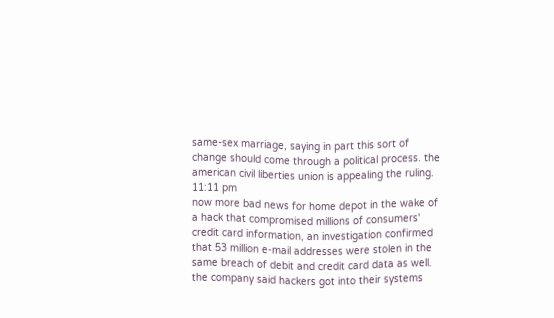same-sex marriage, saying in part this sort of change should come through a political process. the american civil liberties union is appealing the ruling.
11:11 pm
now more bad news for home depot in the wake of a hack that compromised millions of consumers' credit card information, an investigation confirmed that 53 million e-mail addresses were stolen in the same breach of debit and credit card data as well. the company said hackers got into their systems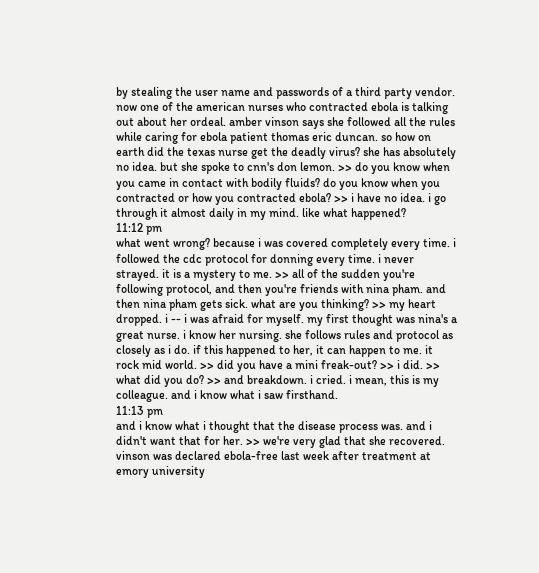by stealing the user name and passwords of a third party vendor. now one of the american nurses who contracted ebola is talking out about her ordeal. amber vinson says she followed all the rules while caring for ebola patient thomas eric duncan. so how on earth did the texas nurse get the deadly virus? she has absolutely no idea. but she spoke to cnn's don lemon. >> do you know when you came in contact with bodily fluids? do you know when you contracted or how you contracted ebola? >> i have no idea. i go through it almost daily in my mind. like what happened?
11:12 pm
what went wrong? because i was covered completely every time. i followed the cdc protocol for donning every time. i never strayed. it is a mystery to me. >> all of the sudden you're following protocol, and then you're friends with nina pham. and then nina pham gets sick. what are you thinking? >> my heart dropped. i -- i was afraid for myself. my first thought was nina's a great nurse. i know her nursing. she follows rules and protocol as closely as i do. if this happened to her, it can happen to me. it rock mid world. >> did you have a mini freak-out? >> i did. >> what did you do? >> and breakdown. i cried. i mean, this is my colleague. and i know what i saw firsthand.
11:13 pm
and i know what i thought that the disease process was. and i didn't want that for her. >> we're very glad that she recovered. vinson was declared ebola-free last week after treatment at emory university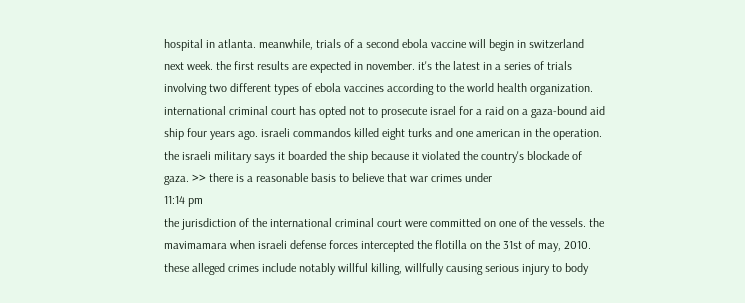hospital in atlanta. meanwhile, trials of a second ebola vaccine will begin in switzerland next week. the first results are expected in november. it's the latest in a series of trials involving two different types of ebola vaccines according to the world health organization. international criminal court has opted not to prosecute israel for a raid on a gaza-bound aid ship four years ago. israeli commandos killed eight turks and one american in the operation. the israeli military says it boarded the ship because it violated the country's blockade of gaza. >> there is a reasonable basis to believe that war crimes under
11:14 pm
the jurisdiction of the international criminal court were committed on one of the vessels. the mavimamara when israeli defense forces intercepted the flotilla on the 31st of may, 2010. these alleged crimes include notably willful killing, willfully causing serious injury to body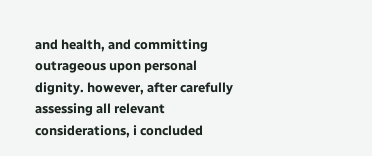and health, and committing outrageous upon personal dignity. however, after carefully assessing all relevant considerations, i concluded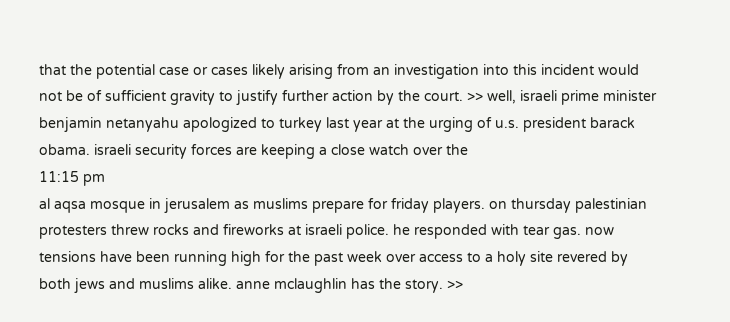that the potential case or cases likely arising from an investigation into this incident would not be of sufficient gravity to justify further action by the court. >> well, israeli prime minister benjamin netanyahu apologized to turkey last year at the urging of u.s. president barack obama. israeli security forces are keeping a close watch over the
11:15 pm
al aqsa mosque in jerusalem as muslims prepare for friday players. on thursday palestinian protesters threw rocks and fireworks at israeli police. he responded with tear gas. now tensions have been running high for the past week over access to a holy site revered by both jews and muslims alike. anne mclaughlin has the story. >>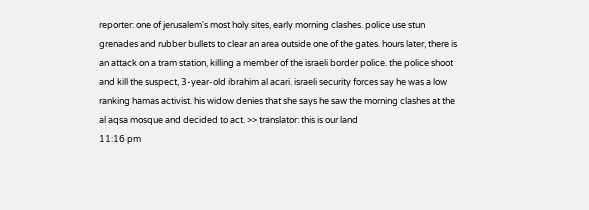reporter: one of jerusalem's most holy sites, early morning clashes. police use stun grenades and rubber bullets to clear an area outside one of the gates. hours later, there is an attack on a tram station, killing a member of the israeli border police. the police shoot and kill the suspect, 3-year-old ibrahim al acari. israeli security forces say he was a low ranking hamas activist. his widow denies that she says he saw the morning clashes at the al aqsa mosque and decided to act. >> translator: this is our land
11:16 pm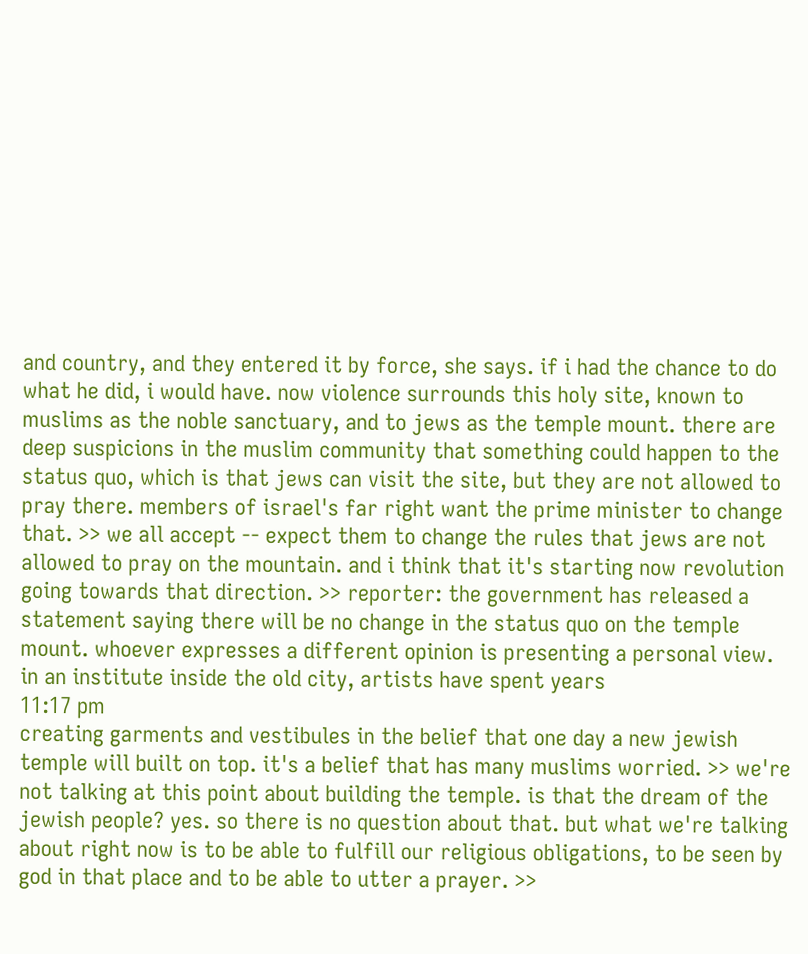and country, and they entered it by force, she says. if i had the chance to do what he did, i would have. now violence surrounds this holy site, known to muslims as the noble sanctuary, and to jews as the temple mount. there are deep suspicions in the muslim community that something could happen to the status quo, which is that jews can visit the site, but they are not allowed to pray there. members of israel's far right want the prime minister to change that. >> we all accept -- expect them to change the rules that jews are not allowed to pray on the mountain. and i think that it's starting now revolution going towards that direction. >> reporter: the government has released a statement saying there will be no change in the status quo on the temple mount. whoever expresses a different opinion is presenting a personal view. in an institute inside the old city, artists have spent years
11:17 pm
creating garments and vestibules in the belief that one day a new jewish temple will built on top. it's a belief that has many muslims worried. >> we're not talking at this point about building the temple. is that the dream of the jewish people? yes. so there is no question about that. but what we're talking about right now is to be able to fulfill our religious obligations, to be seen by god in that place and to be able to utter a prayer. >>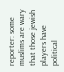reporter: some muslims are wary that those jewish players have political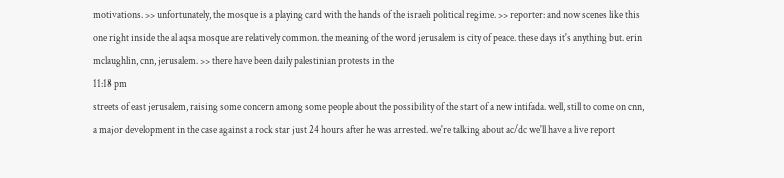motivations. >> unfortunately, the mosque is a playing card with the hands of the israeli political regime. >> reporter: and now scenes like this one right inside the al aqsa mosque are relatively common. the meaning of the word jerusalem is city of peace. these days it's anything but. erin mclaughlin, cnn, jerusalem. >> there have been daily palestinian protests in the
11:18 pm
streets of east jerusalem, raising some concern among some people about the possibility of the start of a new intifada. well, still to come on cnn, a major development in the case against a rock star just 24 hours after he was arrested. we're talking about ac/dc we'll have a live report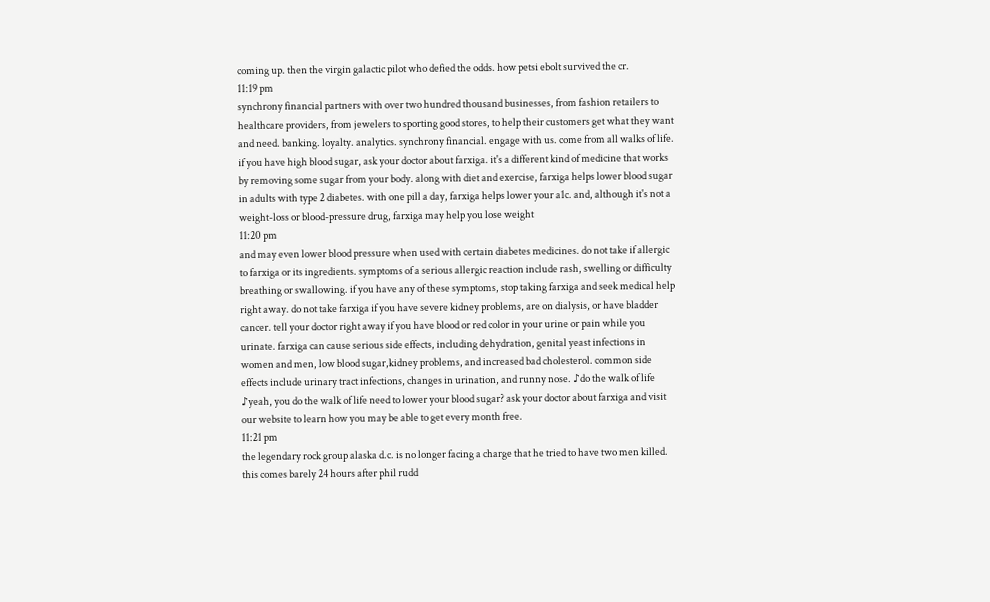coming up. then the virgin galactic pilot who defied the odds. how petsi ebolt survived the cr.
11:19 pm
synchrony financial partners with over two hundred thousand businesses, from fashion retailers to healthcare providers, from jewelers to sporting good stores, to help their customers get what they want and need. banking. loyalty. analytics. synchrony financial. engage with us. come from all walks of life. if you have high blood sugar, ask your doctor about farxiga. it's a different kind of medicine that works by removing some sugar from your body. along with diet and exercise, farxiga helps lower blood sugar in adults with type 2 diabetes. with one pill a day, farxiga helps lower your a1c. and, although it's not a weight-loss or blood-pressure drug, farxiga may help you lose weight
11:20 pm
and may even lower blood pressure when used with certain diabetes medicines. do not take if allergic to farxiga or its ingredients. symptoms of a serious allergic reaction include rash, swelling or difficulty breathing or swallowing. if you have any of these symptoms, stop taking farxiga and seek medical help right away. do not take farxiga if you have severe kidney problems, are on dialysis, or have bladder cancer. tell your doctor right away if you have blood or red color in your urine or pain while you urinate. farxiga can cause serious side effects, including dehydration, genital yeast infections in women and men, low blood sugar,kidney problems, and increased bad cholesterol. common side effects include urinary tract infections, changes in urination, and runny nose. ♪do the walk of life ♪yeah, you do the walk of life need to lower your blood sugar? ask your doctor about farxiga and visit our website to learn how you may be able to get every month free.
11:21 pm
the legendary rock group alaska d.c. is no longer facing a charge that he tried to have two men killed. this comes barely 24 hours after phil rudd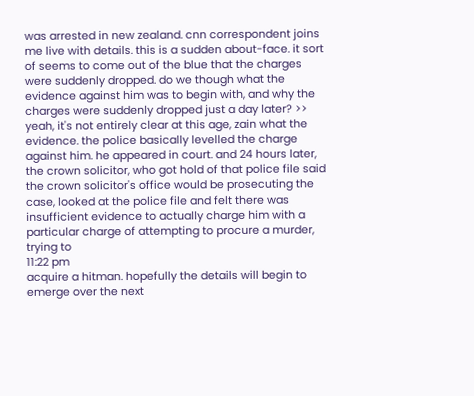was arrested in new zealand. cnn correspondent joins me live with details. this is a sudden about-face. it sort of seems to come out of the blue that the charges were suddenly dropped. do we though what the evidence against him was to begin with, and why the charges were suddenly dropped just a day later? >> yeah, it's not entirely clear at this age, zain what the evidence. the police basically levelled the charge against him. he appeared in court. and 24 hours later, the crown solicitor, who got hold of that police file said the crown solicitor's office would be prosecuting the case, looked at the police file and felt there was insufficient evidence to actually charge him with a particular charge of attempting to procure a murder, trying to
11:22 pm
acquire a hitman. hopefully the details will begin to emerge over the next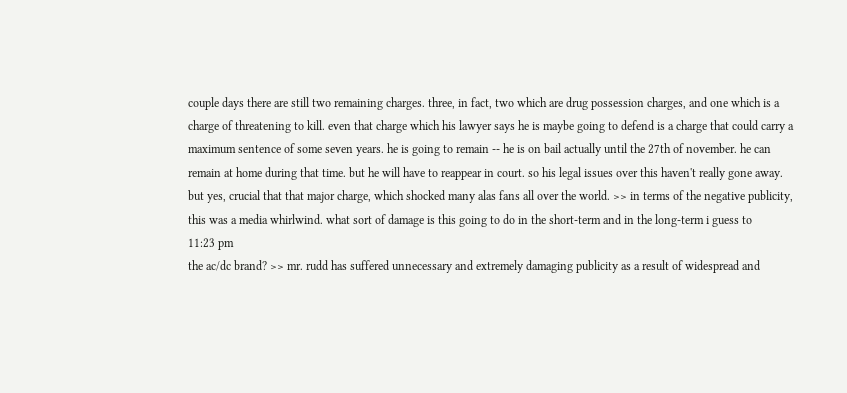couple days there are still two remaining charges. three, in fact, two which are drug possession charges, and one which is a charge of threatening to kill. even that charge which his lawyer says he is maybe going to defend is a charge that could carry a maximum sentence of some seven years. he is going to remain -- he is on bail actually until the 27th of november. he can remain at home during that time. but he will have to reappear in court. so his legal issues over this haven't really gone away. but yes, crucial that that major charge, which shocked many alas fans all over the world. >> in terms of the negative publicity, this was a media whirlwind. what sort of damage is this going to do in the short-term and in the long-term i guess to
11:23 pm
the ac/dc brand? >> mr. rudd has suffered unnecessary and extremely damaging publicity as a result of widespread and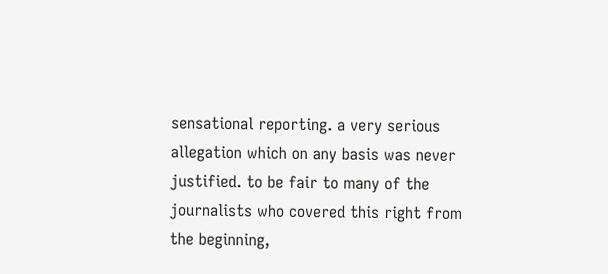sensational reporting. a very serious allegation which on any basis was never justified. to be fair to many of the journalists who covered this right from the beginning,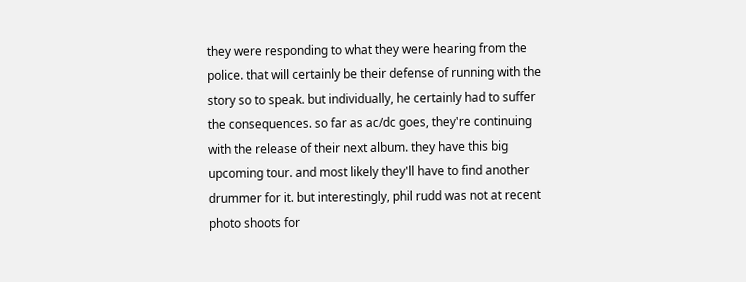they were responding to what they were hearing from the police. that will certainly be their defense of running with the story so to speak. but individually, he certainly had to suffer the consequences. so far as ac/dc goes, they're continuing with the release of their next album. they have this big upcoming tour. and most likely they'll have to find another drummer for it. but interestingly, phil rudd was not at recent photo shoots for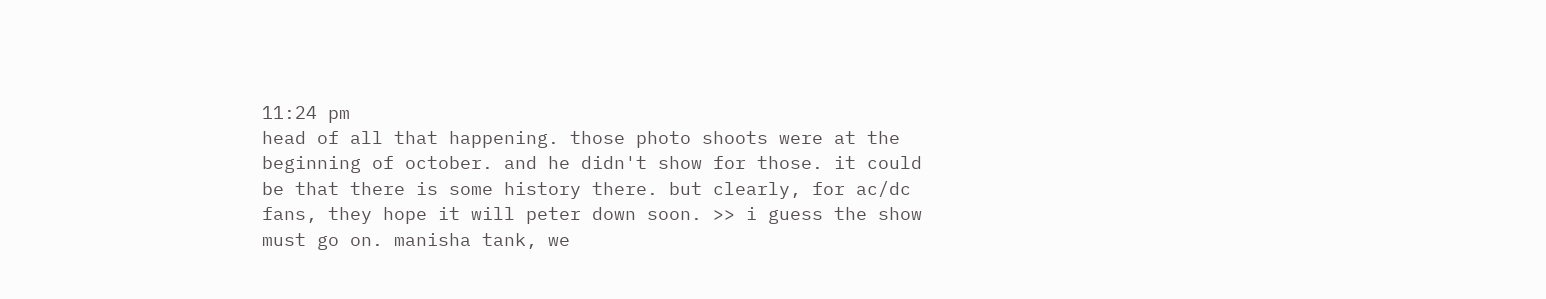11:24 pm
head of all that happening. those photo shoots were at the beginning of october. and he didn't show for those. it could be that there is some history there. but clearly, for ac/dc fans, they hope it will peter down soon. >> i guess the show must go on. manisha tank, we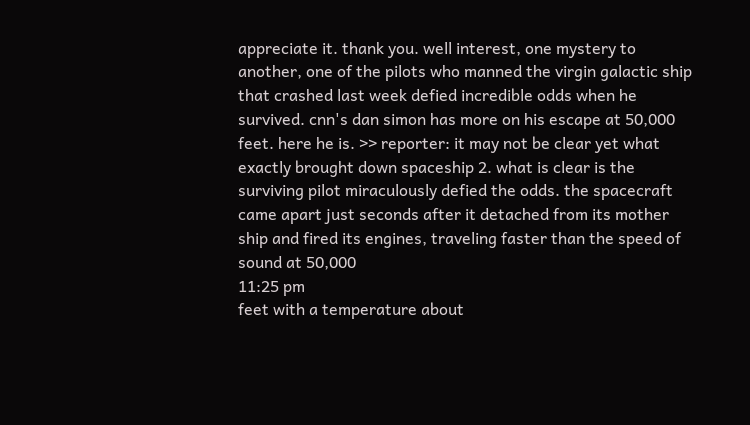appreciate it. thank you. well interest, one mystery to another, one of the pilots who manned the virgin galactic ship that crashed last week defied incredible odds when he survived. cnn's dan simon has more on his escape at 50,000 feet. here he is. >> reporter: it may not be clear yet what exactly brought down spaceship 2. what is clear is the surviving pilot miraculously defied the odds. the spacecraft came apart just seconds after it detached from its mother ship and fired its engines, traveling faster than the speed of sound at 50,000
11:25 pm
feet with a temperature about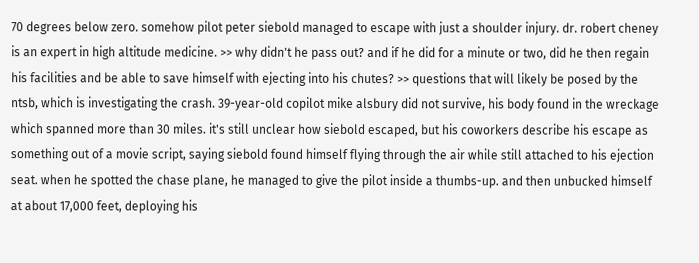70 degrees below zero. somehow pilot peter siebold managed to escape with just a shoulder injury. dr. robert cheney is an expert in high altitude medicine. >> why didn't he pass out? and if he did for a minute or two, did he then regain his facilities and be able to save himself with ejecting into his chutes? >> questions that will likely be posed by the ntsb, which is investigating the crash. 39-year-old copilot mike alsbury did not survive, his body found in the wreckage which spanned more than 30 miles. it's still unclear how siebold escaped, but his coworkers describe his escape as something out of a movie script, saying siebold found himself flying through the air while still attached to his ejection seat. when he spotted the chase plane, he managed to give the pilot inside a thumbs-up. and then unbucked himself at about 17,000 feet, deploying his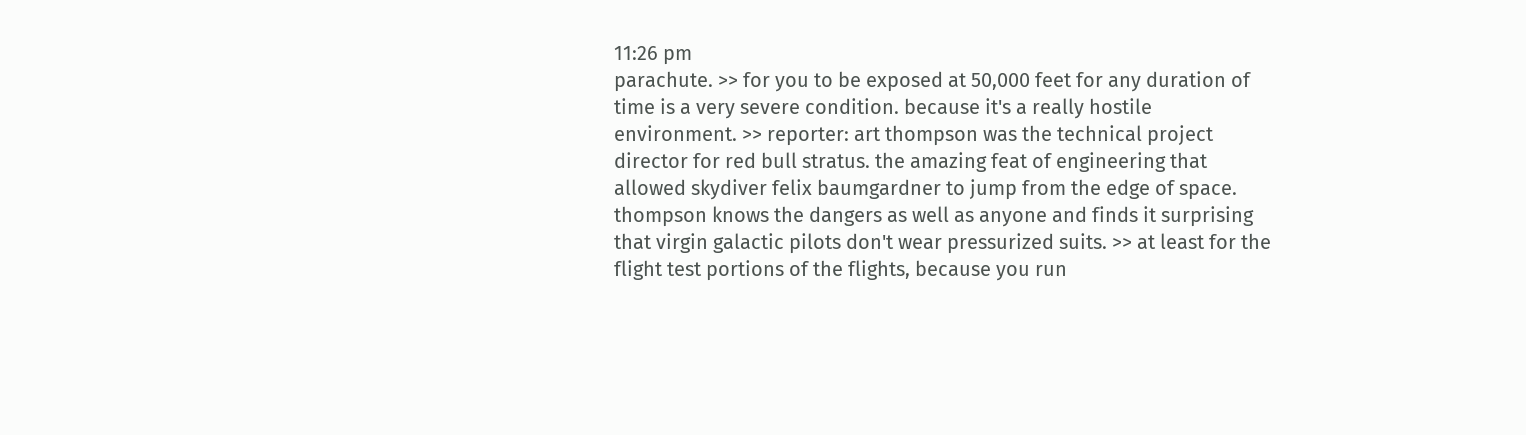11:26 pm
parachute. >> for you to be exposed at 50,000 feet for any duration of time is a very severe condition. because it's a really hostile environment. >> reporter: art thompson was the technical project director for red bull stratus. the amazing feat of engineering that allowed skydiver felix baumgardner to jump from the edge of space. thompson knows the dangers as well as anyone and finds it surprising that virgin galactic pilots don't wear pressurized suits. >> at least for the flight test portions of the flights, because you run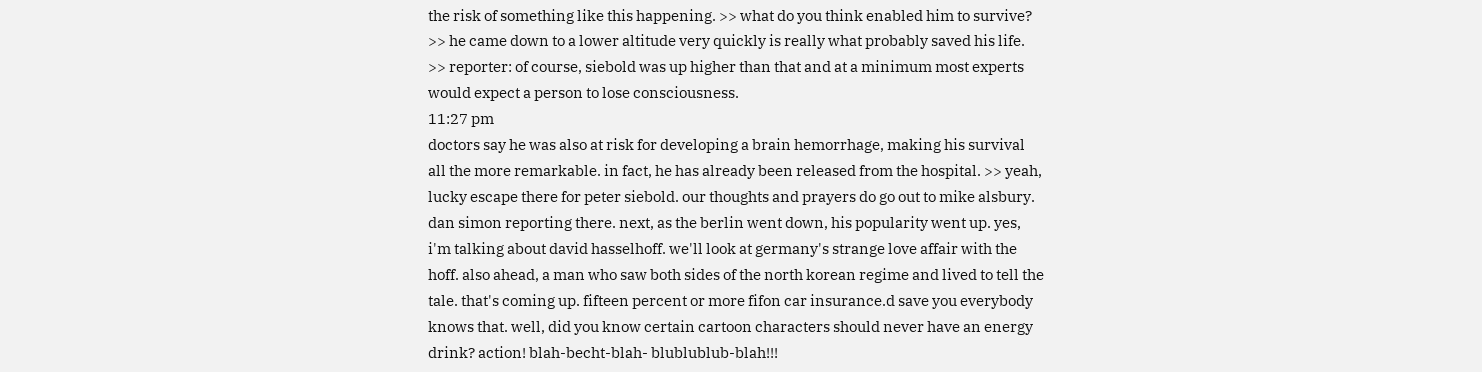the risk of something like this happening. >> what do you think enabled him to survive? >> he came down to a lower altitude very quickly is really what probably saved his life. >> reporter: of course, siebold was up higher than that and at a minimum most experts would expect a person to lose consciousness.
11:27 pm
doctors say he was also at risk for developing a brain hemorrhage, making his survival all the more remarkable. in fact, he has already been released from the hospital. >> yeah, lucky escape there for peter siebold. our thoughts and prayers do go out to mike alsbury. dan simon reporting there. next, as the berlin went down, his popularity went up. yes, i'm talking about david hasselhoff. we'll look at germany's strange love affair with the hoff. also ahead, a man who saw both sides of the north korean regime and lived to tell the tale. that's coming up. fifteen percent or more fifon car insurance.d save you everybody knows that. well, did you know certain cartoon characters should never have an energy drink? action! blah-becht-blah- blublublub-blah!!!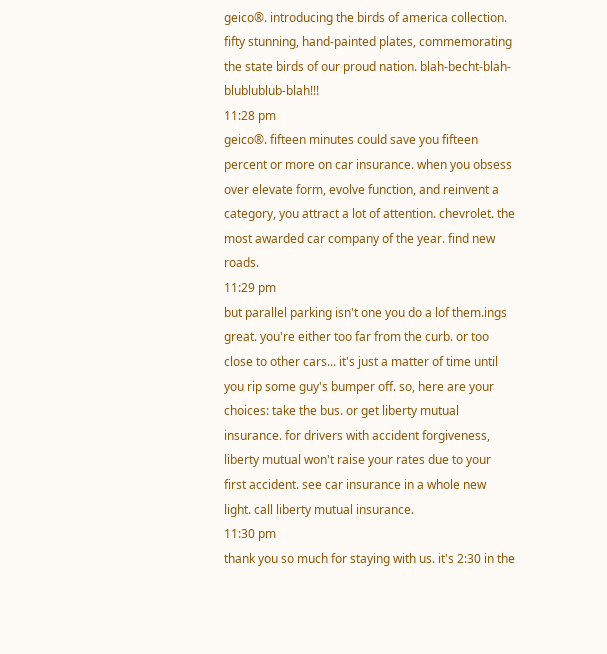geico®. introducing the birds of america collection. fifty stunning, hand-painted plates, commemorating the state birds of our proud nation. blah-becht-blah- blublublub-blah!!!
11:28 pm
geico®. fifteen minutes could save you fifteen percent or more on car insurance. when you obsess over elevate form, evolve function, and reinvent a category, you attract a lot of attention. chevrolet. the most awarded car company of the year. find new roads.
11:29 pm
but parallel parking isn't one you do a lof them.ings great. you're either too far from the curb. or too close to other cars... it's just a matter of time until you rip some guy's bumper off. so, here are your choices: take the bus. or get liberty mutual insurance. for drivers with accident forgiveness, liberty mutual won't raise your rates due to your first accident. see car insurance in a whole new light. call liberty mutual insurance.
11:30 pm
thank you so much for staying with us. it's 2:30 in the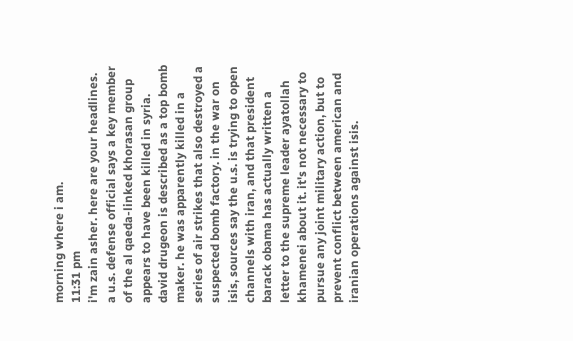morning where i am.
11:31 pm
i'm zain asher. here are your headlines. a u.s. defense official says a key member of the al qaeda-linked khorasan group appears to have been killed in syria. david drugeon is described as a top bomb maker. he was apparently killed in a series of air strikes that also destroyed a suspected bomb factory. in the war on isis, sources say the u.s. is trying to open channels with iran, and that president barack obama has actually written a letter to the supreme leader ayatollah khamenei about it. it's not necessary to pursue any joint military action, but to prevent conflict between american and iranian operations against isis.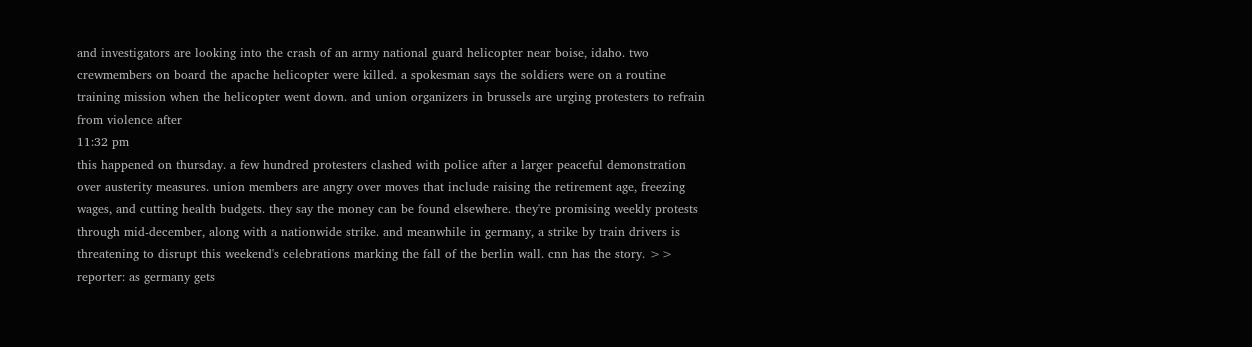and investigators are looking into the crash of an army national guard helicopter near boise, idaho. two crewmembers on board the apache helicopter were killed. a spokesman says the soldiers were on a routine training mission when the helicopter went down. and union organizers in brussels are urging protesters to refrain from violence after
11:32 pm
this happened on thursday. a few hundred protesters clashed with police after a larger peaceful demonstration over austerity measures. union members are angry over moves that include raising the retirement age, freezing wages, and cutting health budgets. they say the money can be found elsewhere. they're promising weekly protests through mid-december, along with a nationwide strike. and meanwhile in germany, a strike by train drivers is threatening to disrupt this weekend's celebrations marking the fall of the berlin wall. cnn has the story. >> reporter: as germany gets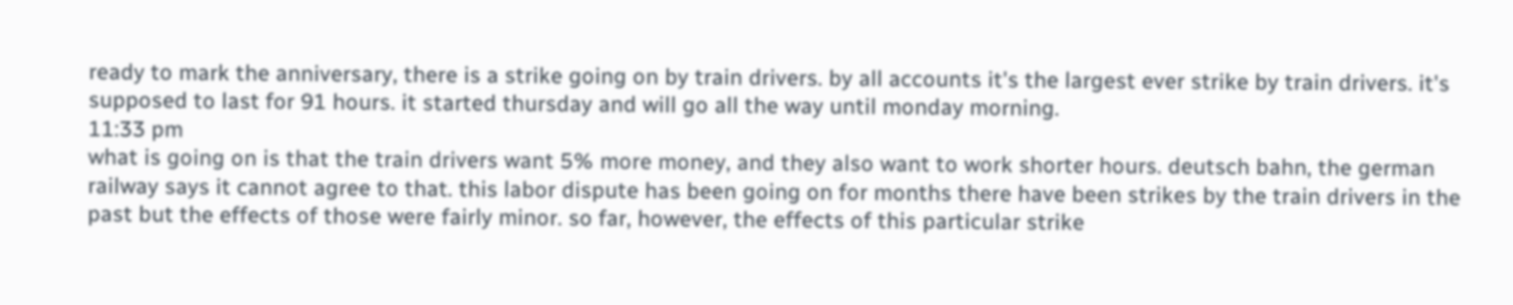ready to mark the anniversary, there is a strike going on by train drivers. by all accounts it's the largest ever strike by train drivers. it's supposed to last for 91 hours. it started thursday and will go all the way until monday morning.
11:33 pm
what is going on is that the train drivers want 5% more money, and they also want to work shorter hours. deutsch bahn, the german railway says it cannot agree to that. this labor dispute has been going on for months there have been strikes by the train drivers in the past but the effects of those were fairly minor. so far, however, the effects of this particular strike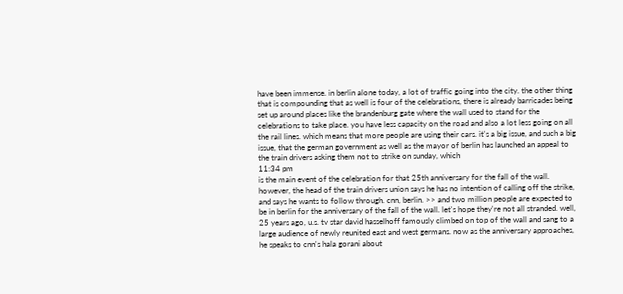have been immense. in berlin alone today, a lot of traffic going into the city. the other thing that is compounding that as well is four of the celebrations, there is already barricades being set up around places like the brandenburg gate where the wall used to stand for the celebrations to take place. you have less capacity on the road and also a lot less going on all the rail lines. which means that more people are using their cars. it's a big issue, and such a big issue, that the german government as well as the mayor of berlin has launched an appeal to the train drivers asking them not to strike on sunday, which
11:34 pm
is the main event of the celebration for that 25th anniversary for the fall of the wall. however, the head of the train drivers union says he has no intention of calling off the strike, and says he wants to follow through. cnn, berlin. >> and two million people are expected to be in berlin for the anniversary of the fall of the wall. let's hope they're not all stranded. well, 25 years ago, u.s. tv star david hasselhoff famously climbed on top of the wall and sang to a large audience of newly reunited east and west germans. now as the anniversary approaches, he speaks to cnn's hala gorani about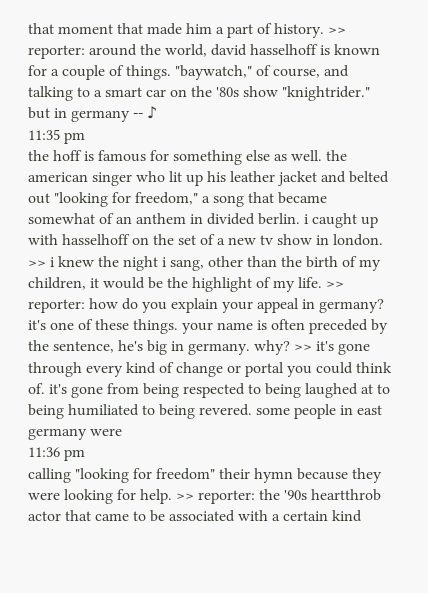that moment that made him a part of history. >> reporter: around the world, david hasselhoff is known for a couple of things. "baywatch," of course, and talking to a smart car on the '80s show "knightrider." but in germany -- ♪
11:35 pm
the hoff is famous for something else as well. the american singer who lit up his leather jacket and belted out "looking for freedom," a song that became somewhat of an anthem in divided berlin. i caught up with hasselhoff on the set of a new tv show in london. >> i knew the night i sang, other than the birth of my children, it would be the highlight of my life. >> reporter: how do you explain your appeal in germany? it's one of these things. your name is often preceded by the sentence, he's big in germany. why? >> it's gone through every kind of change or portal you could think of. it's gone from being respected to being laughed at to being humiliated to being revered. some people in east germany were
11:36 pm
calling "looking for freedom" their hymn because they were looking for help. >> reporter: the '90s heartthrob actor that came to be associated with a certain kind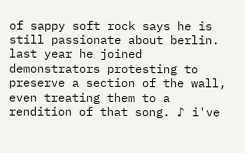of sappy soft rock says he is still passionate about berlin. last year he joined demonstrators protesting to preserve a section of the wall, even treating them to a rendition of that song. ♪ i've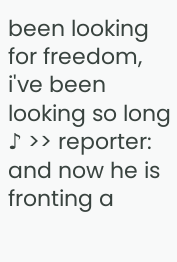been looking for freedom, i've been looking so long ♪ >> reporter: and now he is fronting a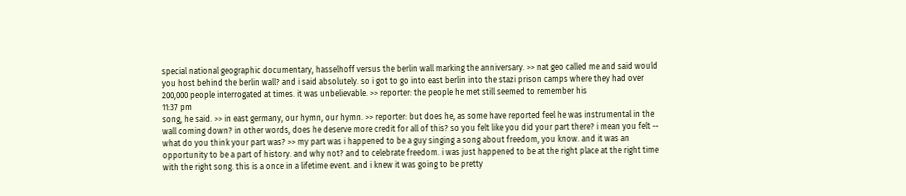special national geographic documentary, hasselhoff versus the berlin wall marking the anniversary. >> nat geo called me and said would you host behind the berlin wall? and i said absolutely. so i got to go into east berlin into the stazi prison camps where they had over 200,000 people interrogated at times. it was unbelievable. >> reporter: the people he met still seemed to remember his
11:37 pm
song, he said. >> in east germany, our hymn, our hymn. >> reporter: but does he, as some have reported feel he was instrumental in the wall coming down? in other words, does he deserve more credit for all of this? so you felt like you did your part there? i mean you felt -- what do you think your part was? >> my part was i happened to be a guy singing a song about freedom, you know. and it was an opportunity to be a part of history. and why not? and to celebrate freedom. i was just happened to be at the right place at the right time with the right song. this is a once in a lifetime event. and i knew it was going to be pretty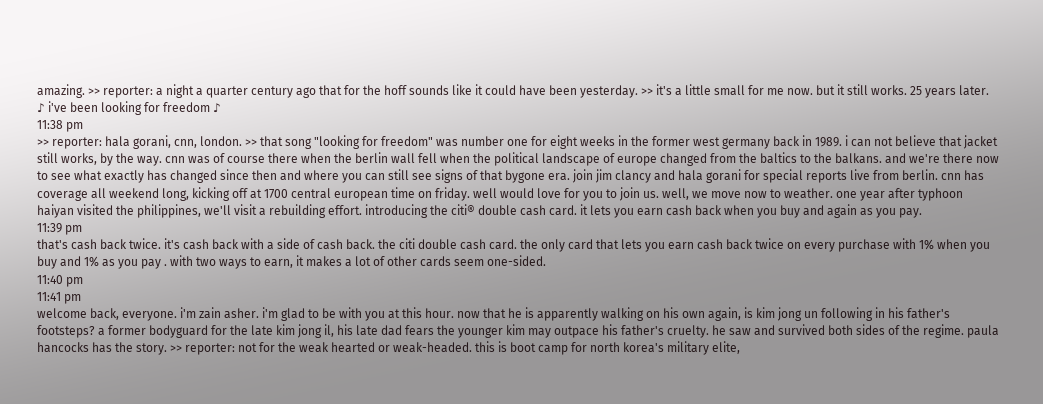amazing. >> reporter: a night a quarter century ago that for the hoff sounds like it could have been yesterday. >> it's a little small for me now. but it still works. 25 years later. ♪ i've been looking for freedom ♪
11:38 pm
>> reporter: hala gorani, cnn, london. >> that song "looking for freedom" was number one for eight weeks in the former west germany back in 1989. i can not believe that jacket still works, by the way. cnn was of course there when the berlin wall fell when the political landscape of europe changed from the baltics to the balkans. and we're there now to see what exactly has changed since then and where you can still see signs of that bygone era. join jim clancy and hala gorani for special reports live from berlin. cnn has coverage all weekend long, kicking off at 1700 central european time on friday. well would love for you to join us. well, we move now to weather. one year after typhoon haiyan visited the philippines, we'll visit a rebuilding effort. introducing the citi® double cash card. it lets you earn cash back when you buy and again as you pay.
11:39 pm
that's cash back twice. it's cash back with a side of cash back. the citi double cash card. the only card that lets you earn cash back twice on every purchase with 1% when you buy and 1% as you pay . with two ways to earn, it makes a lot of other cards seem one-sided.
11:40 pm
11:41 pm
welcome back, everyone. i'm zain asher. i'm glad to be with you at this hour. now that he is apparently walking on his own again, is kim jong un following in his father's footsteps? a former bodyguard for the late kim jong il, his late dad fears the younger kim may outpace his father's cruelty. he saw and survived both sides of the regime. paula hancocks has the story. >> reporter: not for the weak hearted or weak-headed. this is boot camp for north korea's military elite,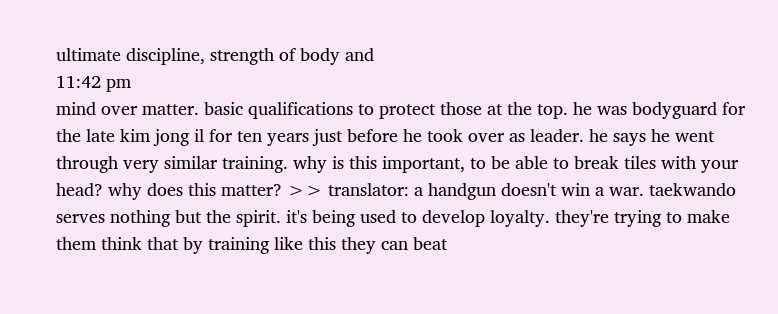ultimate discipline, strength of body and
11:42 pm
mind over matter. basic qualifications to protect those at the top. he was bodyguard for the late kim jong il for ten years just before he took over as leader. he says he went through very similar training. why is this important, to be able to break tiles with your head? why does this matter? >> translator: a handgun doesn't win a war. taekwando serves nothing but the spirit. it's being used to develop loyalty. they're trying to make them think that by training like this they can beat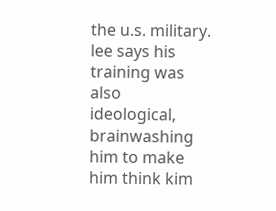the u.s. military. lee says his training was also ideological, brainwashing him to make him think kim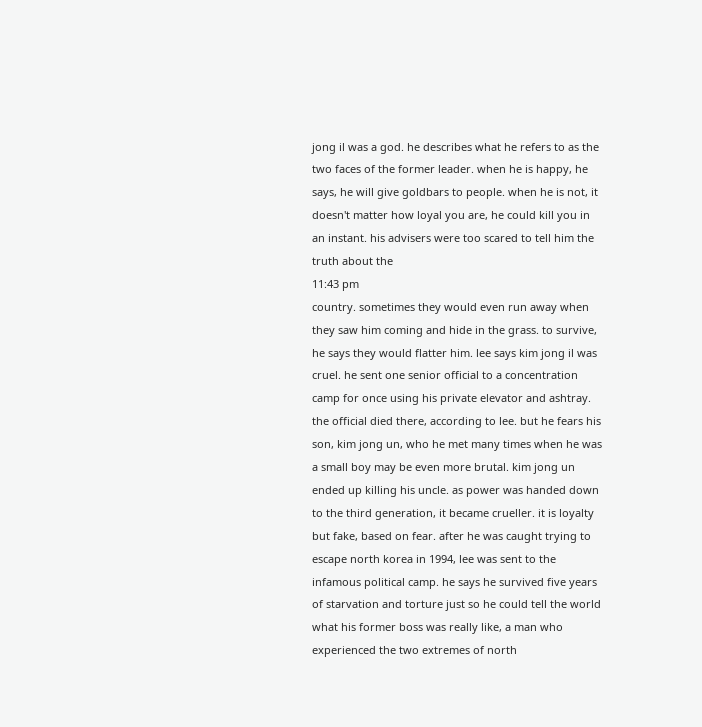jong il was a god. he describes what he refers to as the two faces of the former leader. when he is happy, he says, he will give goldbars to people. when he is not, it doesn't matter how loyal you are, he could kill you in an instant. his advisers were too scared to tell him the truth about the
11:43 pm
country. sometimes they would even run away when they saw him coming and hide in the grass. to survive, he says they would flatter him. lee says kim jong il was cruel. he sent one senior official to a concentration camp for once using his private elevator and ashtray. the official died there, according to lee. but he fears his son, kim jong un, who he met many times when he was a small boy may be even more brutal. kim jong un ended up killing his uncle. as power was handed down to the third generation, it became crueller. it is loyalty but fake, based on fear. after he was caught trying to escape north korea in 1994, lee was sent to the infamous political camp. he says he survived five years of starvation and torture just so he could tell the world what his former boss was really like, a man who experienced the two extremes of north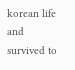korean life and survived to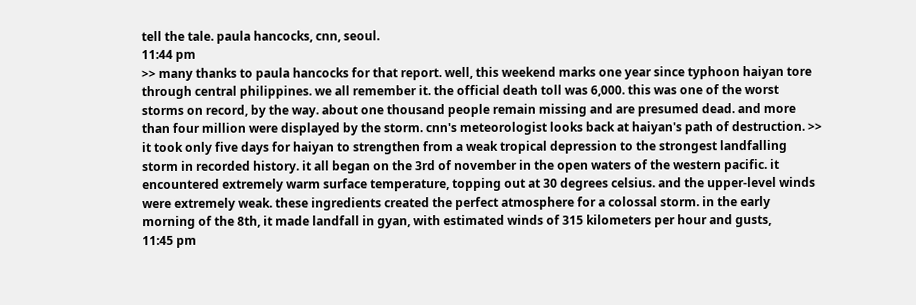tell the tale. paula hancocks, cnn, seoul.
11:44 pm
>> many thanks to paula hancocks for that report. well, this weekend marks one year since typhoon haiyan tore through central philippines. we all remember it. the official death toll was 6,000. this was one of the worst storms on record, by the way. about one thousand people remain missing and are presumed dead. and more than four million were displayed by the storm. cnn's meteorologist looks back at haiyan's path of destruction. >> it took only five days for haiyan to strengthen from a weak tropical depression to the strongest landfalling storm in recorded history. it all began on the 3rd of november in the open waters of the western pacific. it encountered extremely warm surface temperature, topping out at 30 degrees celsius. and the upper-level winds were extremely weak. these ingredients created the perfect atmosphere for a colossal storm. in the early morning of the 8th, it made landfall in gyan, with estimated winds of 315 kilometers per hour and gusts,
11:45 pm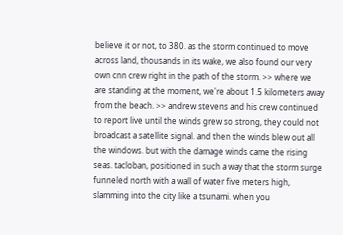believe it or not, to 380. as the storm continued to move across land, thousands in its wake, we also found our very own cnn crew right in the path of the storm. >> where we are standing at the moment, we're about 1.5 kilometers away from the beach. >> andrew stevens and his crew continued to report live until the winds grew so strong, they could not broadcast a satellite signal. and then the winds blew out all the windows. but with the damage winds came the rising seas. tacloban, positioned in such a way that the storm surge funneled north with a wall of water five meters high, slamming into the city like a tsunami. when you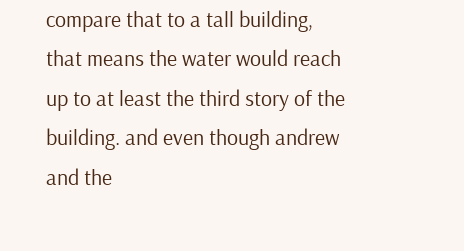compare that to a tall building, that means the water would reach up to at least the third story of the building. and even though andrew and the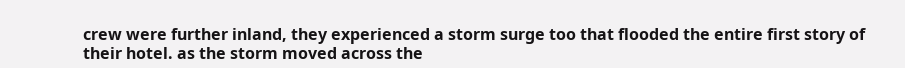crew were further inland, they experienced a storm surge too that flooded the entire first story of their hotel. as the storm moved across the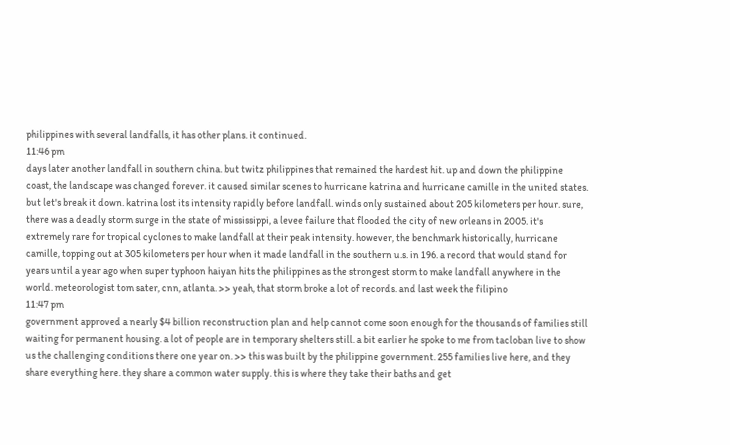philippines with several landfalls, it has other plans. it continued.
11:46 pm
days later another landfall in southern china. but twitz philippines that remained the hardest hit. up and down the philippine coast, the landscape was changed forever. it caused similar scenes to hurricane katrina and hurricane camille in the united states. but let's break it down. katrina lost its intensity rapidly before landfall. winds only sustained about 205 kilometers per hour. sure, there was a deadly storm surge in the state of mississippi, a levee failure that flooded the city of new orleans in 2005. it's extremely rare for tropical cyclones to make landfall at their peak intensity. however, the benchmark historically, hurricane camille, topping out at 305 kilometers per hour when it made landfall in the southern u.s. in 196. a record that would stand for years until a year ago when super typhoon haiyan hits the philippines as the strongest storm to make landfall anywhere in the world. meteorologist tom sater, cnn, atlanta. >> yeah, that storm broke a lot of records. and last week the filipino
11:47 pm
government approved a nearly $4 billion reconstruction plan and help cannot come soon enough for the thousands of families still waiting for permanent housing. a lot of people are in temporary shelters still. a bit earlier he spoke to me from tacloban live to show us the challenging conditions there one year on. >> this was built by the philippine government. 255 families live here, and they share everything here. they share a common water supply. this is where they take their baths and get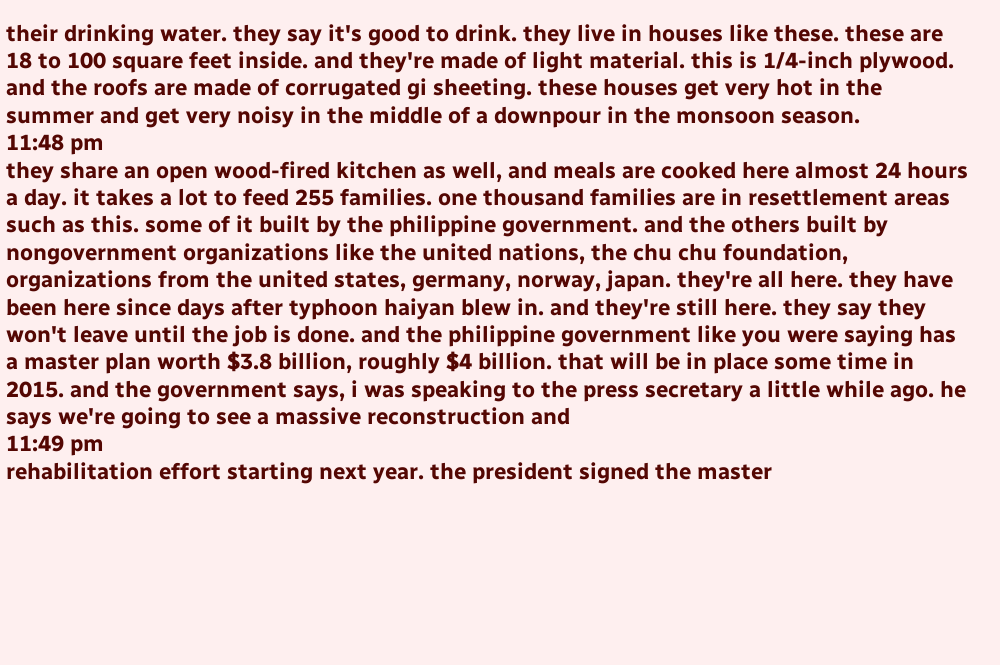their drinking water. they say it's good to drink. they live in houses like these. these are 18 to 100 square feet inside. and they're made of light material. this is 1/4-inch plywood. and the roofs are made of corrugated gi sheeting. these houses get very hot in the summer and get very noisy in the middle of a downpour in the monsoon season.
11:48 pm
they share an open wood-fired kitchen as well, and meals are cooked here almost 24 hours a day. it takes a lot to feed 255 families. one thousand families are in resettlement areas such as this. some of it built by the philippine government. and the others built by nongovernment organizations like the united nations, the chu chu foundation, organizations from the united states, germany, norway, japan. they're all here. they have been here since days after typhoon haiyan blew in. and they're still here. they say they won't leave until the job is done. and the philippine government like you were saying has a master plan worth $3.8 billion, roughly $4 billion. that will be in place some time in 2015. and the government says, i was speaking to the press secretary a little while ago. he says we're going to see a massive reconstruction and
11:49 pm
rehabilitation effort starting next year. the president signed the master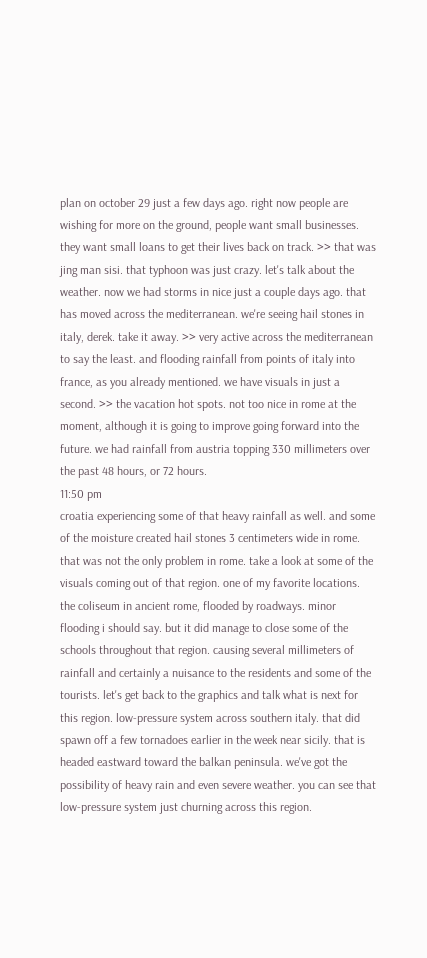plan on october 29 just a few days ago. right now people are wishing for more on the ground, people want small businesses. they want small loans to get their lives back on track. >> that was jing man sisi. that typhoon was just crazy. let's talk about the weather. now we had storms in nice just a couple days ago. that has moved across the mediterranean. we're seeing hail stones in italy, derek. take it away. >> very active across the mediterranean to say the least. and flooding rainfall from points of italy into france, as you already mentioned. we have visuals in just a second. >> the vacation hot spots. not too nice in rome at the moment, although it is going to improve going forward into the future. we had rainfall from austria topping 330 millimeters over the past 48 hours, or 72 hours.
11:50 pm
croatia experiencing some of that heavy rainfall as well. and some of the moisture created hail stones 3 centimeters wide in rome. that was not the only problem in rome. take a look at some of the visuals coming out of that region. one of my favorite locations. the coliseum in ancient rome, flooded by roadways. minor flooding i should say. but it did manage to close some of the schools throughout that region. causing several millimeters of rainfall and certainly a nuisance to the residents and some of the tourists. let's get back to the graphics and talk what is next for this region. low-pressure system across southern italy. that did spawn off a few tornadoes earlier in the week near sicily. that is headed eastward toward the balkan peninsula. we've got the possibility of heavy rain and even severe weather. you can see that low-pressure system just churning across this region.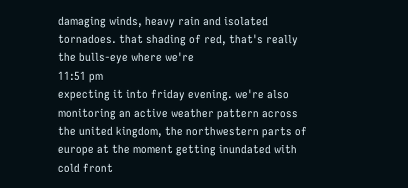damaging winds, heavy rain and isolated tornadoes. that shading of red, that's really the bulls-eye where we're
11:51 pm
expecting it into friday evening. we're also monitoring an active weather pattern across the united kingdom, the northwestern parts of europe at the moment getting inundated with cold front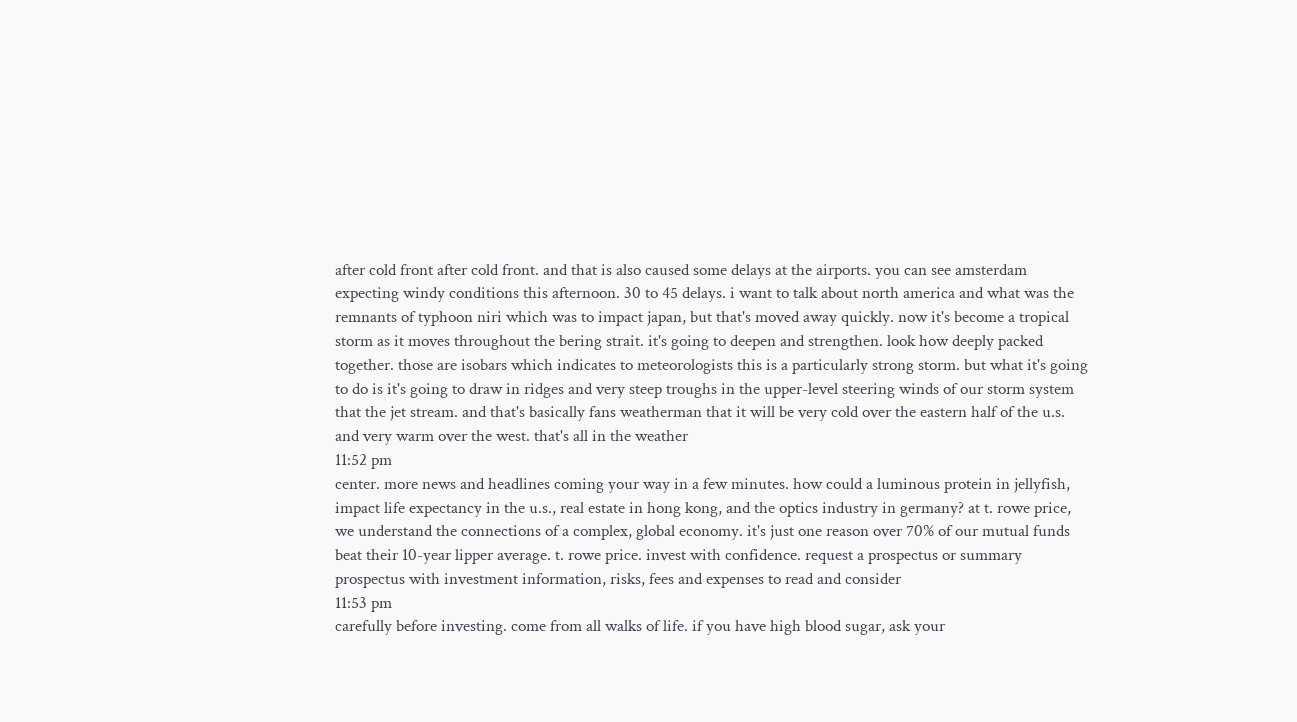after cold front after cold front. and that is also caused some delays at the airports. you can see amsterdam expecting windy conditions this afternoon. 30 to 45 delays. i want to talk about north america and what was the remnants of typhoon niri which was to impact japan, but that's moved away quickly. now it's become a tropical storm as it moves throughout the bering strait. it's going to deepen and strengthen. look how deeply packed together. those are isobars which indicates to meteorologists this is a particularly strong storm. but what it's going to do is it's going to draw in ridges and very steep troughs in the upper-level steering winds of our storm system that the jet stream. and that's basically fans weatherman that it will be very cold over the eastern half of the u.s. and very warm over the west. that's all in the weather
11:52 pm
center. more news and headlines coming your way in a few minutes. how could a luminous protein in jellyfish, impact life expectancy in the u.s., real estate in hong kong, and the optics industry in germany? at t. rowe price, we understand the connections of a complex, global economy. it's just one reason over 70% of our mutual funds beat their 10-year lipper average. t. rowe price. invest with confidence. request a prospectus or summary prospectus with investment information, risks, fees and expenses to read and consider
11:53 pm
carefully before investing. come from all walks of life. if you have high blood sugar, ask your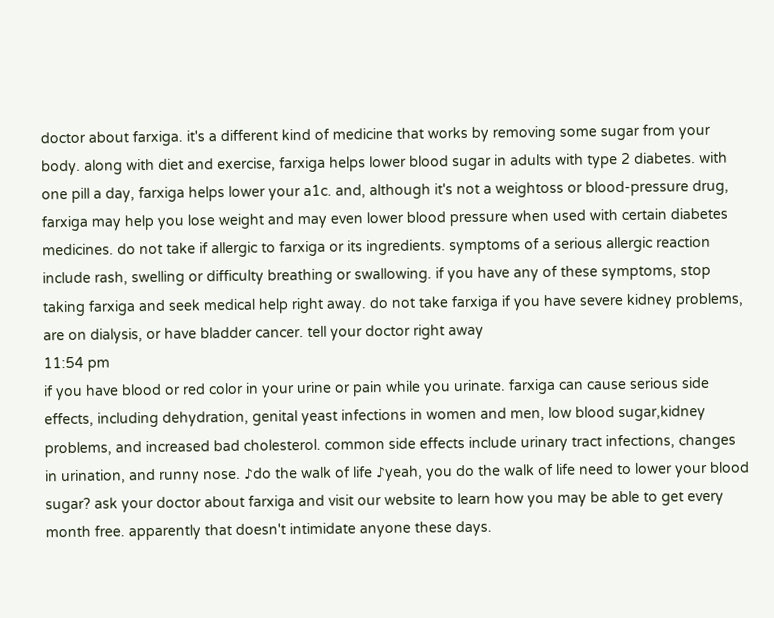doctor about farxiga. it's a different kind of medicine that works by removing some sugar from your body. along with diet and exercise, farxiga helps lower blood sugar in adults with type 2 diabetes. with one pill a day, farxiga helps lower your a1c. and, although it's not a weightoss or blood-pressure drug, farxiga may help you lose weight and may even lower blood pressure when used with certain diabetes medicines. do not take if allergic to farxiga or its ingredients. symptoms of a serious allergic reaction include rash, swelling or difficulty breathing or swallowing. if you have any of these symptoms, stop taking farxiga and seek medical help right away. do not take farxiga if you have severe kidney problems, are on dialysis, or have bladder cancer. tell your doctor right away
11:54 pm
if you have blood or red color in your urine or pain while you urinate. farxiga can cause serious side effects, including dehydration, genital yeast infections in women and men, low blood sugar,kidney problems, and increased bad cholesterol. common side effects include urinary tract infections, changes in urination, and runny nose. ♪do the walk of life ♪yeah, you do the walk of life need to lower your blood sugar? ask your doctor about farxiga and visit our website to learn how you may be able to get every month free. apparently that doesn't intimidate anyone these days.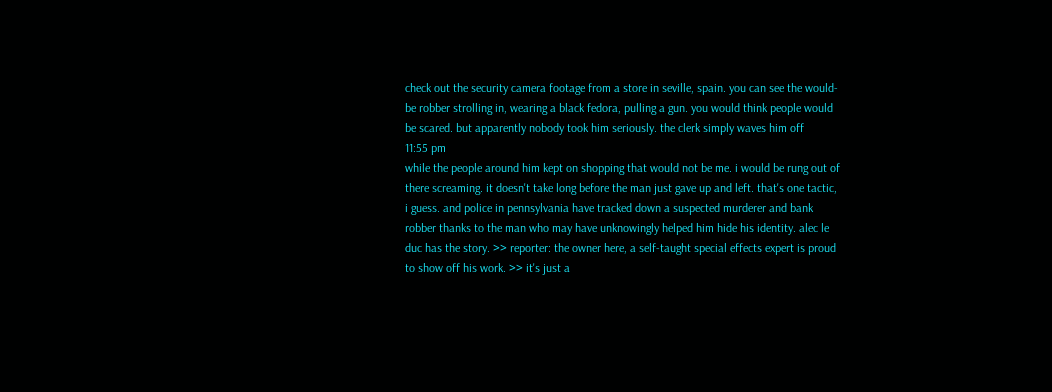check out the security camera footage from a store in seville, spain. you can see the would-be robber strolling in, wearing a black fedora, pulling a gun. you would think people would be scared. but apparently nobody took him seriously. the clerk simply waves him off
11:55 pm
while the people around him kept on shopping that would not be me. i would be rung out of there screaming. it doesn't take long before the man just gave up and left. that's one tactic, i guess. and police in pennsylvania have tracked down a suspected murderer and bank robber thanks to the man who may have unknowingly helped him hide his identity. alec le duc has the story. >> reporter: the owner here, a self-taught special effects expert is proud to show off his work. >> it's just a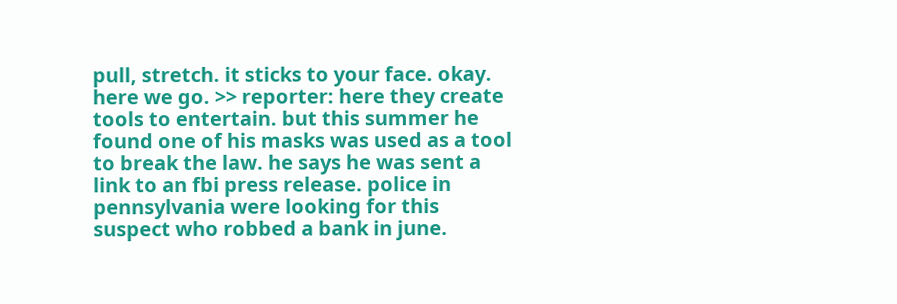pull, stretch. it sticks to your face. okay. here we go. >> reporter: here they create tools to entertain. but this summer he found one of his masks was used as a tool to break the law. he says he was sent a link to an fbi press release. police in pennsylvania were looking for this suspect who robbed a bank in june.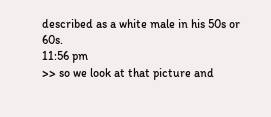described as a white male in his 50s or 60s.
11:56 pm
>> so we look at that picture and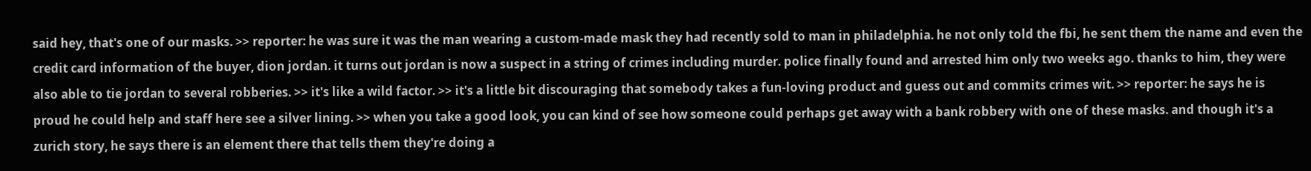said hey, that's one of our masks. >> reporter: he was sure it was the man wearing a custom-made mask they had recently sold to man in philadelphia. he not only told the fbi, he sent them the name and even the credit card information of the buyer, dion jordan. it turns out jordan is now a suspect in a string of crimes including murder. police finally found and arrested him only two weeks ago. thanks to him, they were also able to tie jordan to several robberies. >> it's like a wild factor. >> it's a little bit discouraging that somebody takes a fun-loving product and guess out and commits crimes wit. >> reporter: he says he is proud he could help and staff here see a silver lining. >> when you take a good look, you can kind of see how someone could perhaps get away with a bank robbery with one of these masks. and though it's a zurich story, he says there is an element there that tells them they're doing a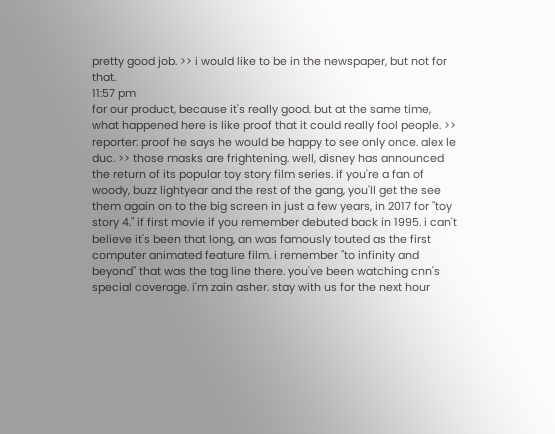pretty good job. >> i would like to be in the newspaper, but not for that.
11:57 pm
for our product, because it's really good. but at the same time, what happened here is like proof that it could really fool people. >> reporter: proof he says he would be happy to see only once. alex le duc. >> those masks are frightening. well, disney has announced the return of its popular toy story film series. if you're a fan of woody, buzz lightyear and the rest of the gang, you'll get the see them again on to the big screen in just a few years, in 2017 for "toy story 4." if first movie if you remember debuted back in 1995. i can't believe it's been that long, an was famously touted as the first computer animated feature film. i remember "to infinity and beyond" that was the tag line there. you've been watching cnn's special coverage. i'm zain asher. stay with us for the next hour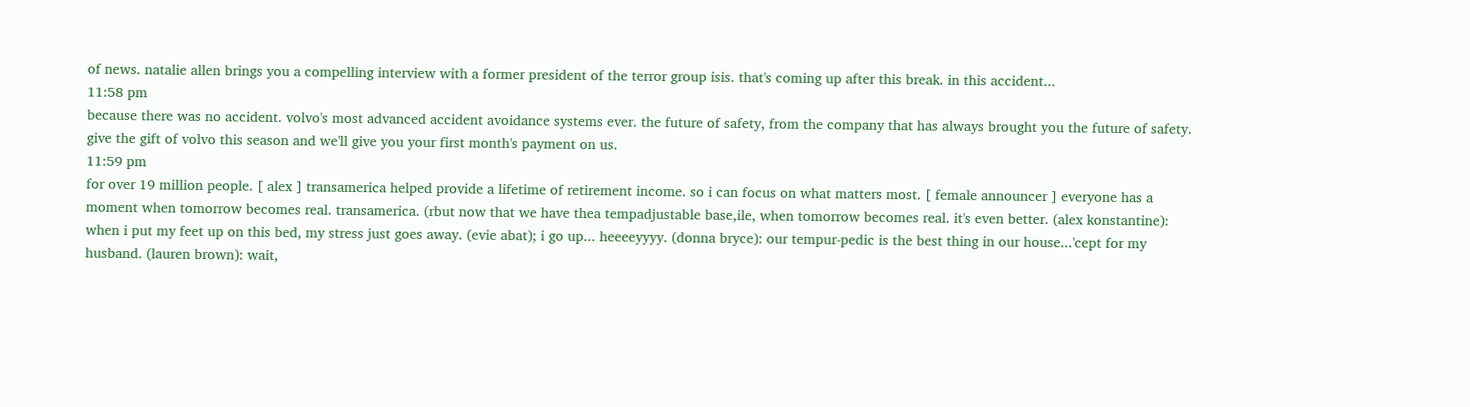of news. natalie allen brings you a compelling interview with a former president of the terror group isis. that's coming up after this break. in this accident...
11:58 pm
because there was no accident. volvo's most advanced accident avoidance systems ever. the future of safety, from the company that has always brought you the future of safety. give the gift of volvo this season and we'll give you your first month's payment on us.
11:59 pm
for over 19 million people. [ alex ] transamerica helped provide a lifetime of retirement income. so i can focus on what matters most. [ female announcer ] everyone has a moment when tomorrow becomes real. transamerica. (rbut now that we have thea tempadjustable base,ile, when tomorrow becomes real. it's even better. (alex konstantine): when i put my feet up on this bed, my stress just goes away. (evie abat); i go up... heeeeyyyy. (donna bryce): our tempur-pedic is the best thing in our house...'cept for my husband. (lauren brown): wait,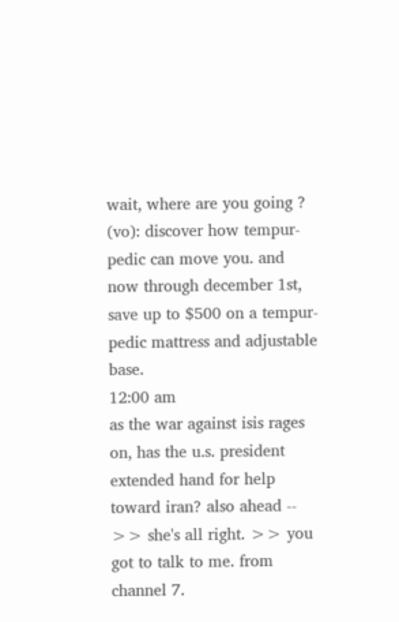wait, where are you going ? (vo): discover how tempur-pedic can move you. and now through december 1st, save up to $500 on a tempur-pedic mattress and adjustable base.
12:00 am
as the war against isis rages on, has the u.s. president extended hand for help toward iran? also ahead -- >> she's all right. >> you got to talk to me. from channel 7.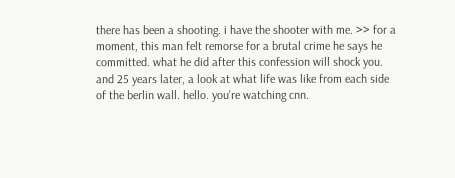there has been a shooting. i have the shooter with me. >> for a moment, this man felt remorse for a brutal crime he says he committed. what he did after this confession will shock you. and 25 years later, a look at what life was like from each side of the berlin wall. hello. you're watching cnn.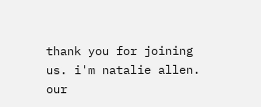thank you for joining us. i'm natalie allen. our